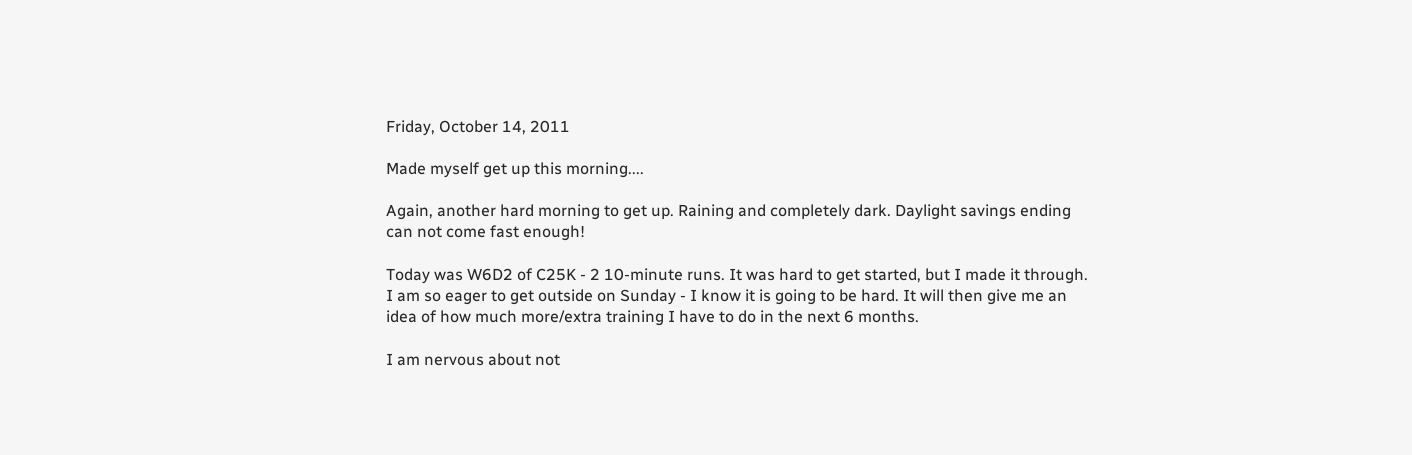Friday, October 14, 2011

Made myself get up this morning....

Again, another hard morning to get up. Raining and completely dark. Daylight savings ending can not come fast enough!

Today was W6D2 of C25K - 2 10-minute runs. It was hard to get started, but I made it through. I am so eager to get outside on Sunday - I know it is going to be hard. It will then give me an idea of how much more/extra training I have to do in the next 6 months.

I am nervous about not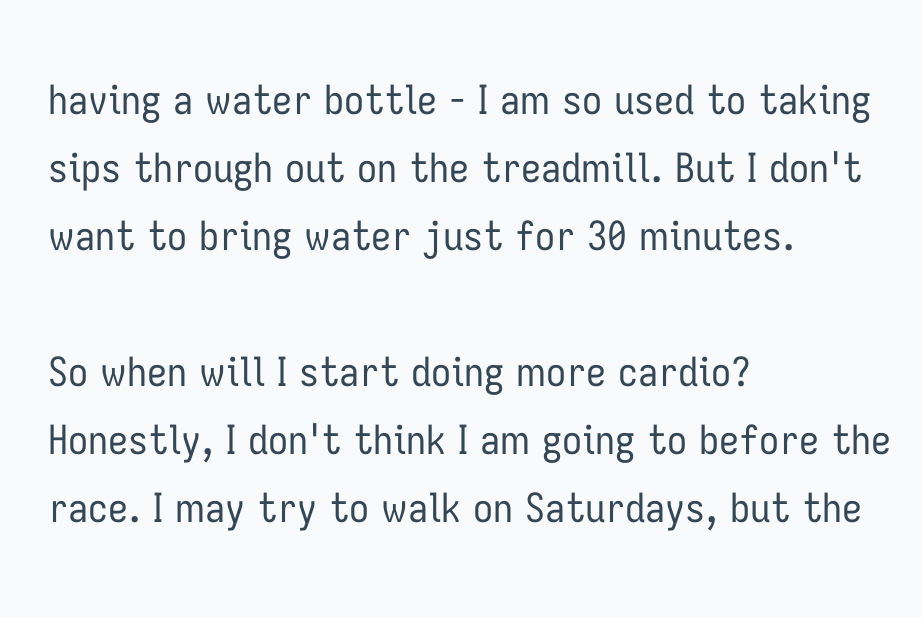having a water bottle - I am so used to taking sips through out on the treadmill. But I don't want to bring water just for 30 minutes.

So when will I start doing more cardio? Honestly, I don't think I am going to before the race. I may try to walk on Saturdays, but the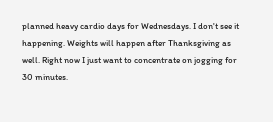planned heavy cardio days for Wednesdays. I don't see it happening. Weights will happen after Thanksgiving as well. Right now I just want to concentrate on jogging for 30 minutes.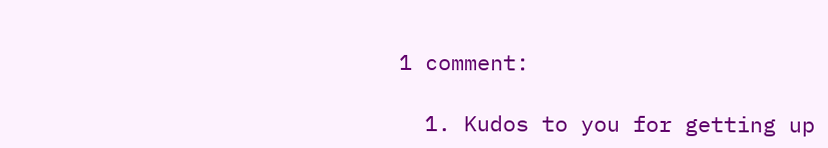1 comment:

  1. Kudos to you for getting up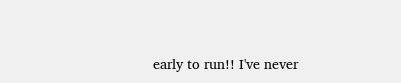early to run!! I've never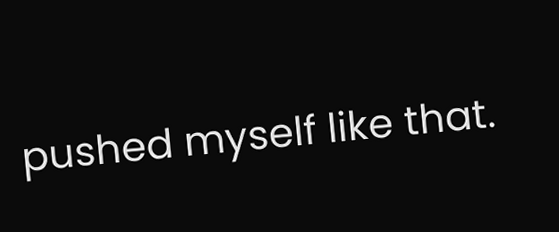pushed myself like that.